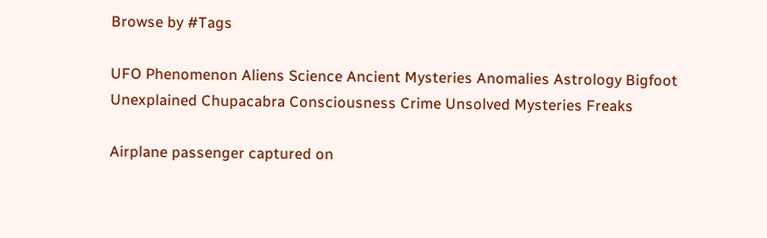Browse by #Tags

UFO Phenomenon Aliens Science Ancient Mysteries Anomalies Astrology Bigfoot Unexplained Chupacabra Consciousness Crime Unsolved Mysteries Freaks

Airplane passenger captured on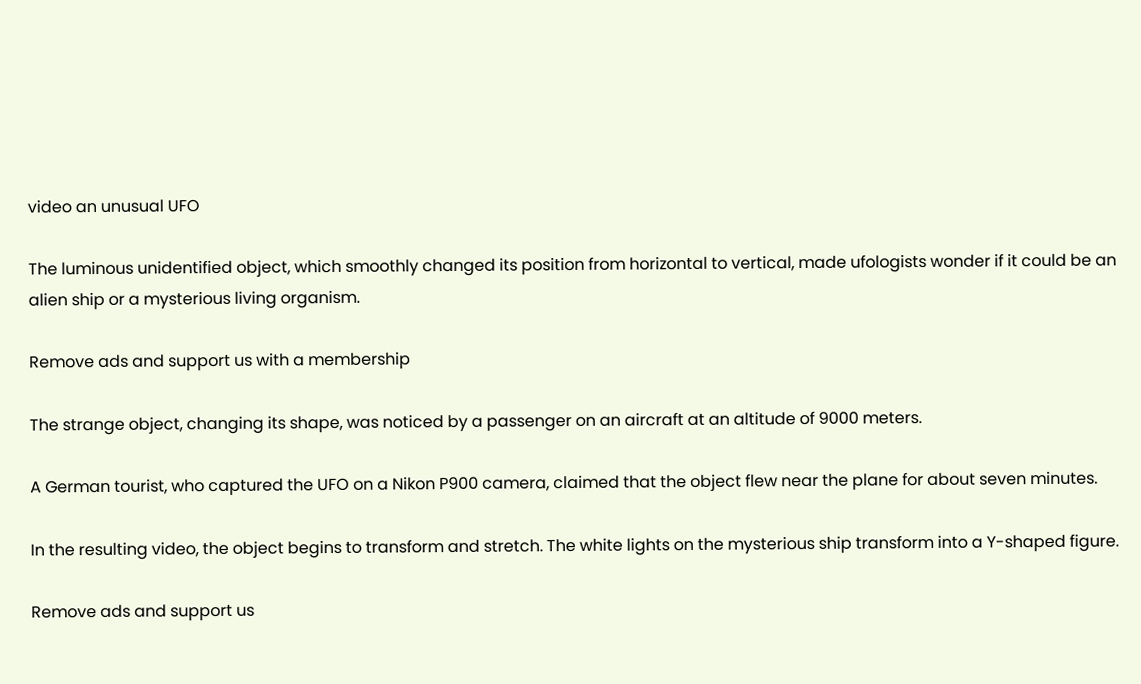video an unusual UFO

The luminous unidentified object, which smoothly changed its position from horizontal to vertical, made ufologists wonder if it could be an alien ship or a mysterious living organism.

Remove ads and support us with a membership

The strange object, changing its shape, was noticed by a passenger on an aircraft at an altitude of 9000 meters.

A German tourist, who captured the UFO on a Nikon P900 camera, claimed that the object flew near the plane for about seven minutes.

In the resulting video, the object begins to transform and stretch. The white lights on the mysterious ship transform into a Y-shaped figure.

Remove ads and support us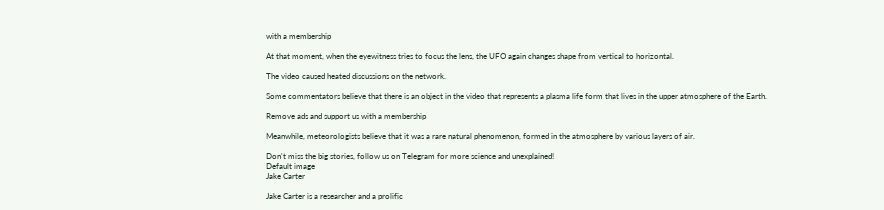with a membership

At that moment, when the eyewitness tries to focus the lens, the UFO again changes shape from vertical to horizontal.

The video caused heated discussions on the network.

Some commentators believe that there is an object in the video that represents a plasma life form that lives in the upper atmosphere of the Earth.

Remove ads and support us with a membership

Meanwhile, meteorologists believe that it was a rare natural phenomenon, formed in the atmosphere by various layers of air.

Don't miss the big stories, follow us on Telegram for more science and unexplained!
Default image
Jake Carter

Jake Carter is a researcher and a prolific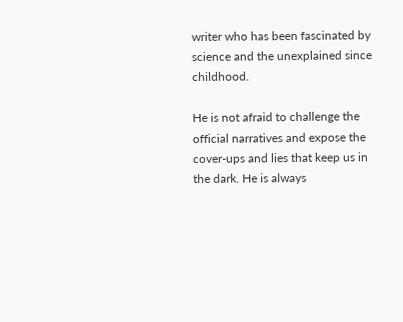writer who has been fascinated by science and the unexplained since childhood.

He is not afraid to challenge the official narratives and expose the cover-ups and lies that keep us in the dark. He is always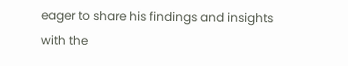eager to share his findings and insights with the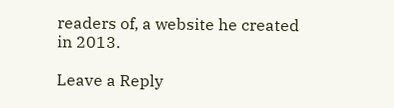readers of, a website he created in 2013.

Leave a Reply